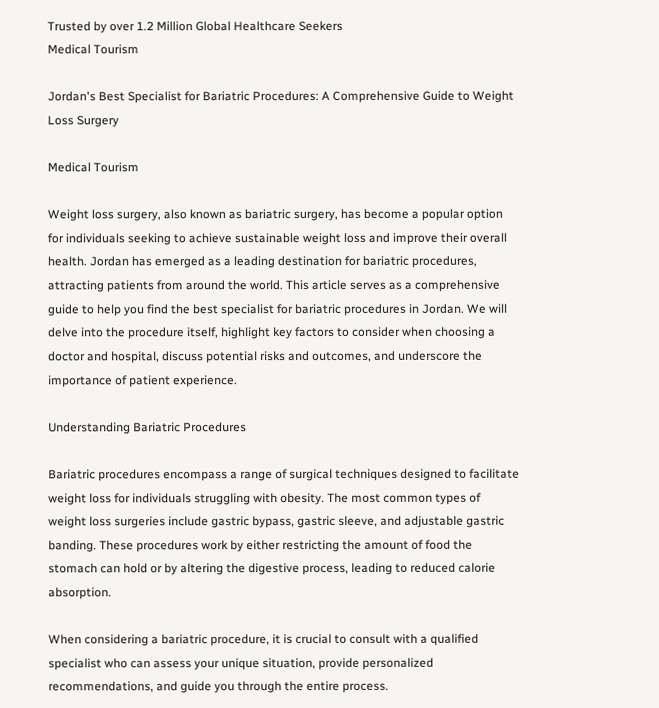Trusted by over 1.2 Million Global Healthcare Seekers
Medical Tourism

Jordan's Best Specialist for Bariatric Procedures: A Comprehensive Guide to Weight Loss Surgery

Medical Tourism

Weight loss surgery, also known as bariatric surgery, has become a popular option for individuals seeking to achieve sustainable weight loss and improve their overall health. Jordan has emerged as a leading destination for bariatric procedures, attracting patients from around the world. This article serves as a comprehensive guide to help you find the best specialist for bariatric procedures in Jordan. We will delve into the procedure itself, highlight key factors to consider when choosing a doctor and hospital, discuss potential risks and outcomes, and underscore the importance of patient experience.

Understanding Bariatric Procedures

Bariatric procedures encompass a range of surgical techniques designed to facilitate weight loss for individuals struggling with obesity. The most common types of weight loss surgeries include gastric bypass, gastric sleeve, and adjustable gastric banding. These procedures work by either restricting the amount of food the stomach can hold or by altering the digestive process, leading to reduced calorie absorption.

When considering a bariatric procedure, it is crucial to consult with a qualified specialist who can assess your unique situation, provide personalized recommendations, and guide you through the entire process.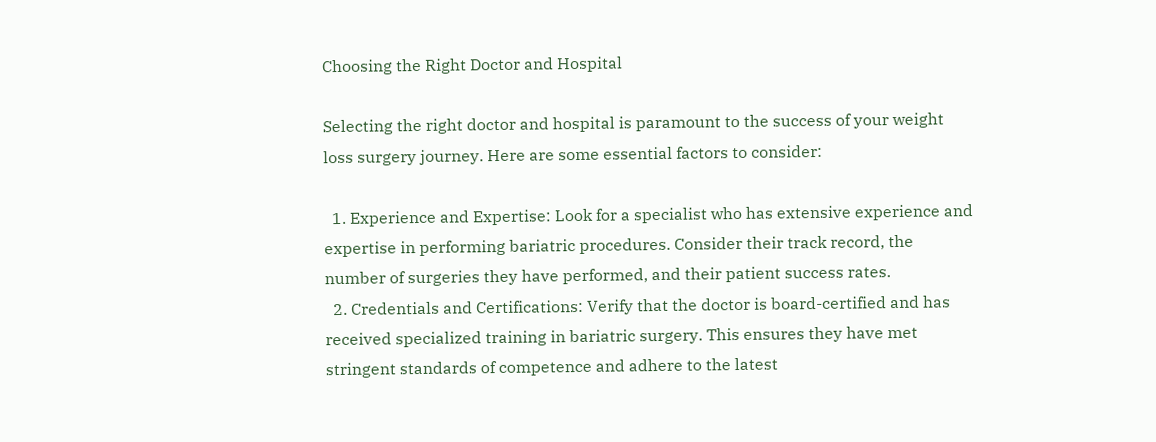Choosing the Right Doctor and Hospital

Selecting the right doctor and hospital is paramount to the success of your weight loss surgery journey. Here are some essential factors to consider:

  1. Experience and Expertise: Look for a specialist who has extensive experience and expertise in performing bariatric procedures. Consider their track record, the number of surgeries they have performed, and their patient success rates.
  2. Credentials and Certifications: Verify that the doctor is board-certified and has received specialized training in bariatric surgery. This ensures they have met stringent standards of competence and adhere to the latest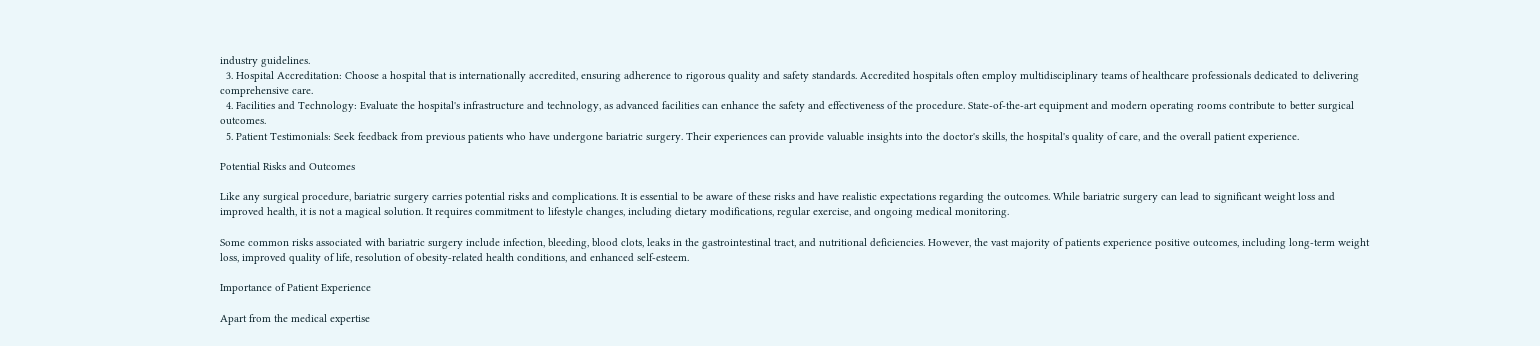industry guidelines.
  3. Hospital Accreditation: Choose a hospital that is internationally accredited, ensuring adherence to rigorous quality and safety standards. Accredited hospitals often employ multidisciplinary teams of healthcare professionals dedicated to delivering comprehensive care.
  4. Facilities and Technology: Evaluate the hospital's infrastructure and technology, as advanced facilities can enhance the safety and effectiveness of the procedure. State-of-the-art equipment and modern operating rooms contribute to better surgical outcomes.
  5. Patient Testimonials: Seek feedback from previous patients who have undergone bariatric surgery. Their experiences can provide valuable insights into the doctor's skills, the hospital's quality of care, and the overall patient experience.

Potential Risks and Outcomes

Like any surgical procedure, bariatric surgery carries potential risks and complications. It is essential to be aware of these risks and have realistic expectations regarding the outcomes. While bariatric surgery can lead to significant weight loss and improved health, it is not a magical solution. It requires commitment to lifestyle changes, including dietary modifications, regular exercise, and ongoing medical monitoring.

Some common risks associated with bariatric surgery include infection, bleeding, blood clots, leaks in the gastrointestinal tract, and nutritional deficiencies. However, the vast majority of patients experience positive outcomes, including long-term weight loss, improved quality of life, resolution of obesity-related health conditions, and enhanced self-esteem.

Importance of Patient Experience

Apart from the medical expertise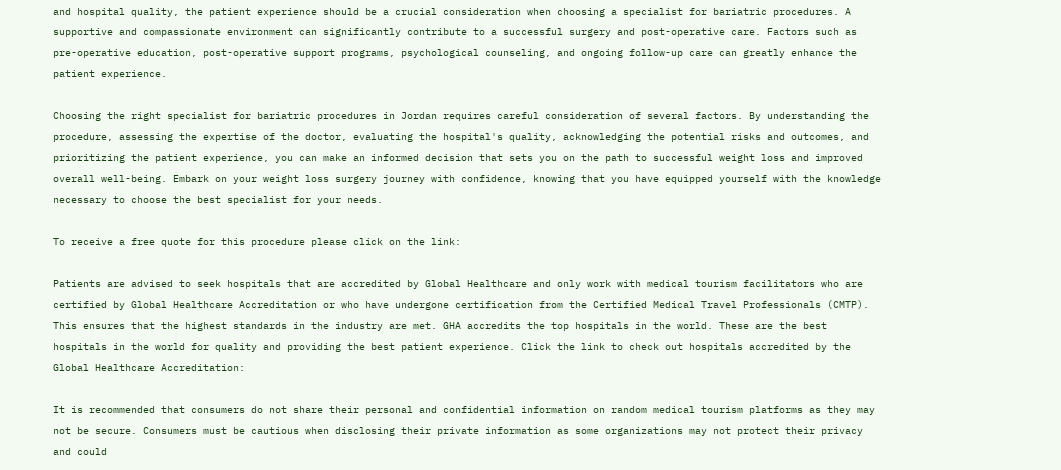and hospital quality, the patient experience should be a crucial consideration when choosing a specialist for bariatric procedures. A supportive and compassionate environment can significantly contribute to a successful surgery and post-operative care. Factors such as pre-operative education, post-operative support programs, psychological counseling, and ongoing follow-up care can greatly enhance the patient experience.

Choosing the right specialist for bariatric procedures in Jordan requires careful consideration of several factors. By understanding the procedure, assessing the expertise of the doctor, evaluating the hospital's quality, acknowledging the potential risks and outcomes, and prioritizing the patient experience, you can make an informed decision that sets you on the path to successful weight loss and improved overall well-being. Embark on your weight loss surgery journey with confidence, knowing that you have equipped yourself with the knowledge necessary to choose the best specialist for your needs.

To receive a free quote for this procedure please click on the link:

Patients are advised to seek hospitals that are accredited by Global Healthcare and only work with medical tourism facilitators who are certified by Global Healthcare Accreditation or who have undergone certification from the Certified Medical Travel Professionals (CMTP). This ensures that the highest standards in the industry are met. GHA accredits the top hospitals in the world. These are the best hospitals in the world for quality and providing the best patient experience. Click the link to check out hospitals accredited by the Global Healthcare Accreditation:

It is recommended that consumers do not share their personal and confidential information on random medical tourism platforms as they may not be secure. Consumers must be cautious when disclosing their private information as some organizations may not protect their privacy and could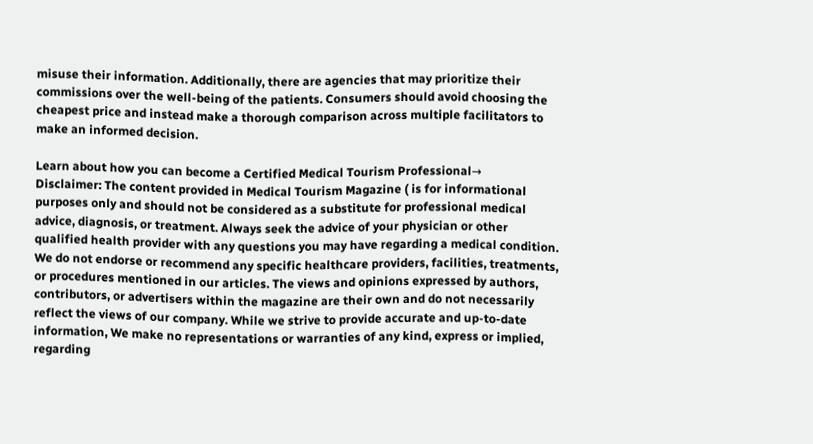misuse their information. Additionally, there are agencies that may prioritize their commissions over the well-being of the patients. Consumers should avoid choosing the cheapest price and instead make a thorough comparison across multiple facilitators to make an informed decision.

Learn about how you can become a Certified Medical Tourism Professional→
Disclaimer: The content provided in Medical Tourism Magazine ( is for informational purposes only and should not be considered as a substitute for professional medical advice, diagnosis, or treatment. Always seek the advice of your physician or other qualified health provider with any questions you may have regarding a medical condition. We do not endorse or recommend any specific healthcare providers, facilities, treatments, or procedures mentioned in our articles. The views and opinions expressed by authors, contributors, or advertisers within the magazine are their own and do not necessarily reflect the views of our company. While we strive to provide accurate and up-to-date information, We make no representations or warranties of any kind, express or implied, regarding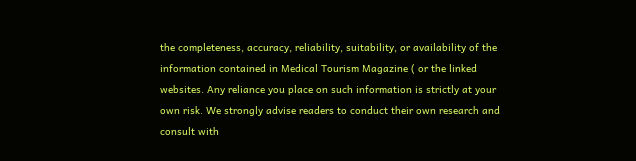the completeness, accuracy, reliability, suitability, or availability of the information contained in Medical Tourism Magazine ( or the linked websites. Any reliance you place on such information is strictly at your own risk. We strongly advise readers to conduct their own research and consult with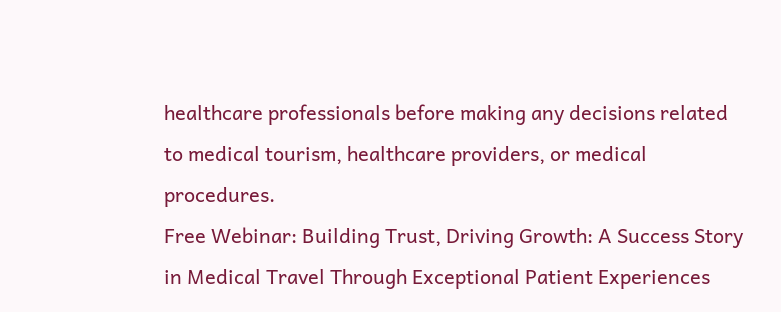healthcare professionals before making any decisions related to medical tourism, healthcare providers, or medical procedures.
Free Webinar: Building Trust, Driving Growth: A Success Story in Medical Travel Through Exceptional Patient Experiences